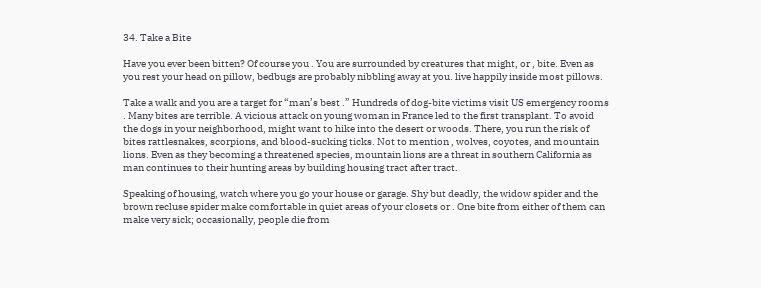34. Take a Bite

Have you ever been bitten? Of course you . You are surrounded by creatures that might, or , bite. Even as you rest your head on pillow, bedbugs are probably nibbling away at you. live happily inside most pillows.

Take a walk and you are a target for “man’s best .” Hundreds of dog-bite victims visit US emergency rooms . Many bites are terrible. A vicious attack on young woman in France led to the first transplant. To avoid the dogs in your neighborhood, might want to hike into the desert or woods. There, you run the risk of bites rattlesnakes, scorpions, and blood-sucking ticks. Not to mention , wolves, coyotes, and mountain lions. Even as they becoming a threatened species, mountain lions are a threat in southern California as man continues to their hunting areas by building housing tract after tract.

Speaking of housing, watch where you go your house or garage. Shy but deadly, the widow spider and the brown recluse spider make comfortable in quiet areas of your closets or . One bite from either of them can make very sick; occasionally, people die from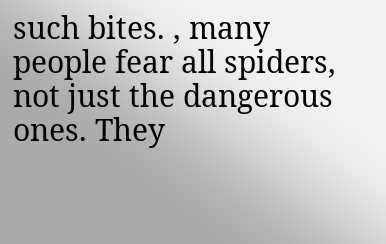such bites. , many people fear all spiders, not just the dangerous ones. They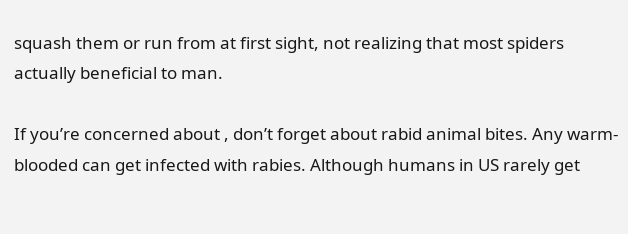squash them or run from at first sight, not realizing that most spiders actually beneficial to man.

If you’re concerned about , don’t forget about rabid animal bites. Any warm-blooded can get infected with rabies. Although humans in US rarely get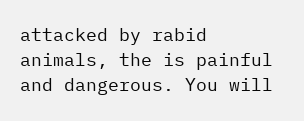attacked by rabid animals, the is painful and dangerous. You will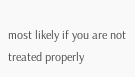most likely if you are not treated properly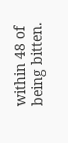within 48 of being bitten.